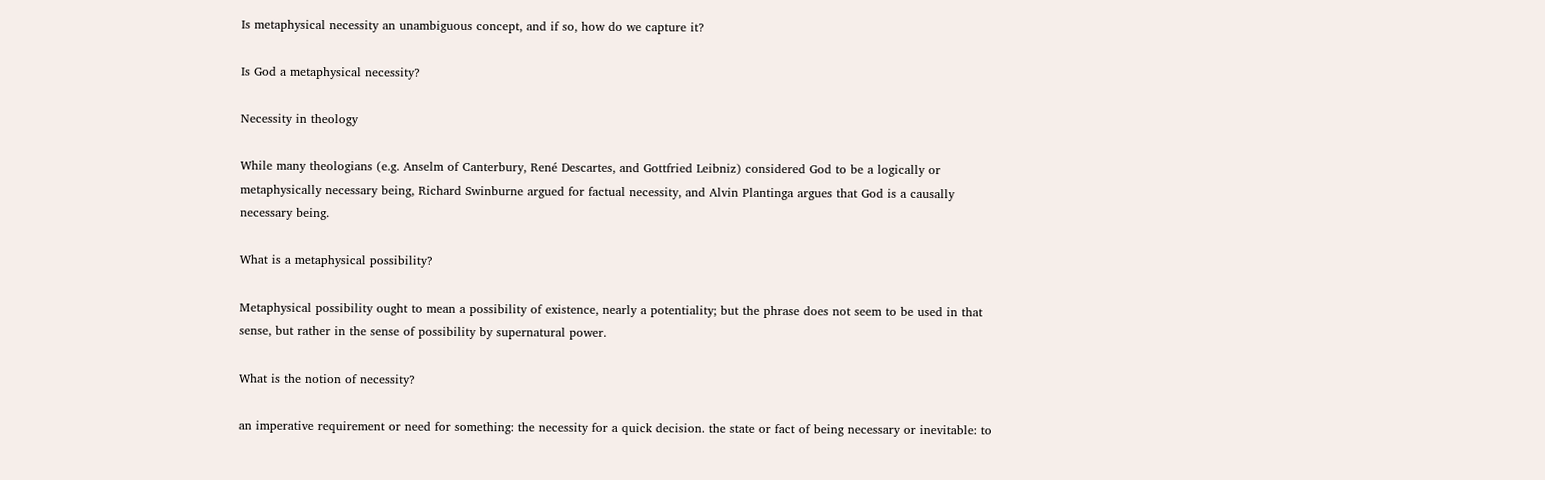Is metaphysical necessity an unambiguous concept, and if so, how do we capture it?

Is God a metaphysical necessity?

Necessity in theology

While many theologians (e.g. Anselm of Canterbury, René Descartes, and Gottfried Leibniz) considered God to be a logically or metaphysically necessary being, Richard Swinburne argued for factual necessity, and Alvin Plantinga argues that God is a causally necessary being.

What is a metaphysical possibility?

Metaphysical possibility ought to mean a possibility of existence, nearly a potentiality; but the phrase does not seem to be used in that sense, but rather in the sense of possibility by supernatural power.

What is the notion of necessity?

an imperative requirement or need for something: the necessity for a quick decision. the state or fact of being necessary or inevitable: to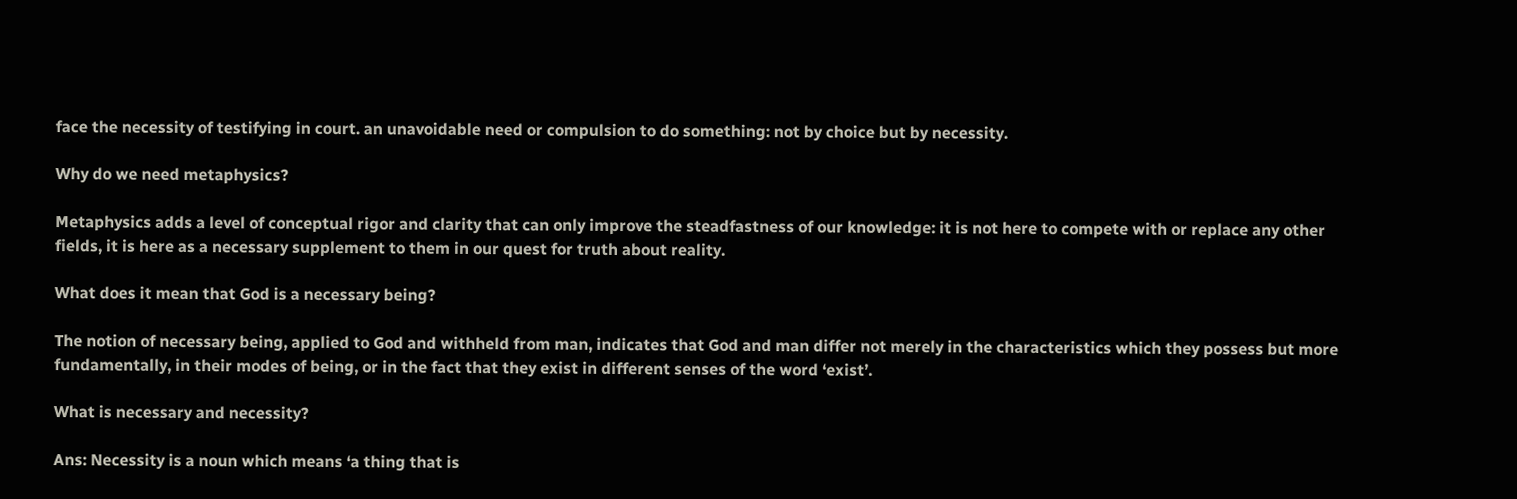face the necessity of testifying in court. an unavoidable need or compulsion to do something: not by choice but by necessity.

Why do we need metaphysics?

Metaphysics adds a level of conceptual rigor and clarity that can only improve the steadfastness of our knowledge: it is not here to compete with or replace any other fields, it is here as a necessary supplement to them in our quest for truth about reality.

What does it mean that God is a necessary being?

The notion of necessary being, applied to God and withheld from man, indicates that God and man differ not merely in the characteristics which they possess but more fundamentally, in their modes of being, or in the fact that they exist in different senses of the word ‘exist’.

What is necessary and necessity?

Ans: Necessity is a noun which means ‘a thing that is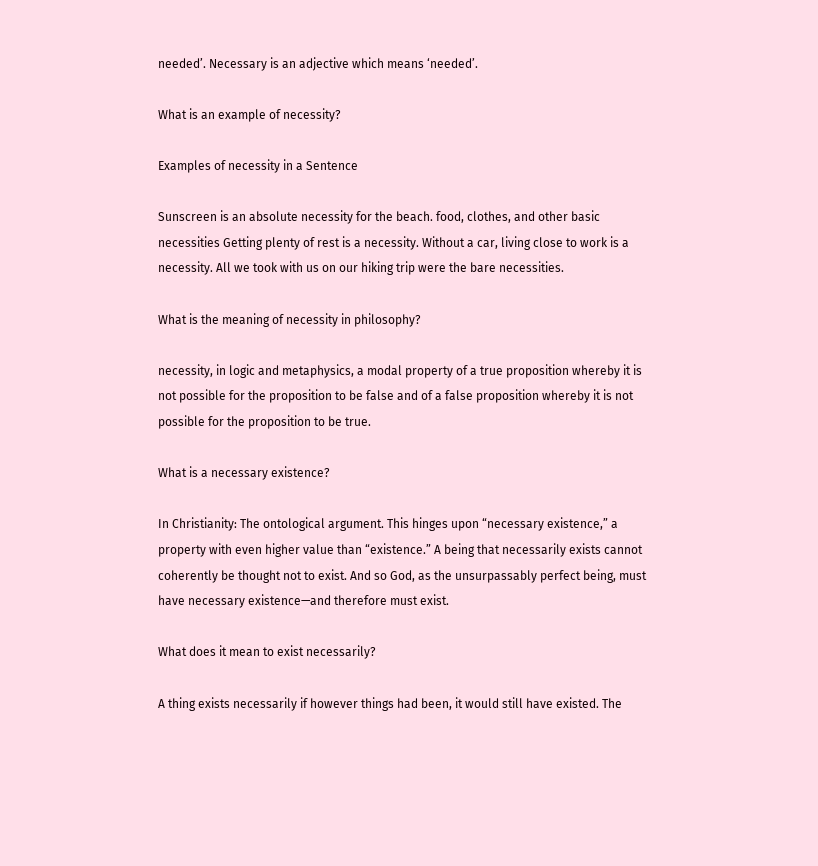needed’. Necessary is an adjective which means ‘needed’.

What is an example of necessity?

Examples of necessity in a Sentence

Sunscreen is an absolute necessity for the beach. food, clothes, and other basic necessities Getting plenty of rest is a necessity. Without a car, living close to work is a necessity. All we took with us on our hiking trip were the bare necessities.

What is the meaning of necessity in philosophy?

necessity, in logic and metaphysics, a modal property of a true proposition whereby it is not possible for the proposition to be false and of a false proposition whereby it is not possible for the proposition to be true.

What is a necessary existence?

In Christianity: The ontological argument. This hinges upon “necessary existence,” a property with even higher value than “existence.” A being that necessarily exists cannot coherently be thought not to exist. And so God, as the unsurpassably perfect being, must have necessary existence—and therefore must exist.

What does it mean to exist necessarily?

A thing exists necessarily if however things had been, it would still have existed. The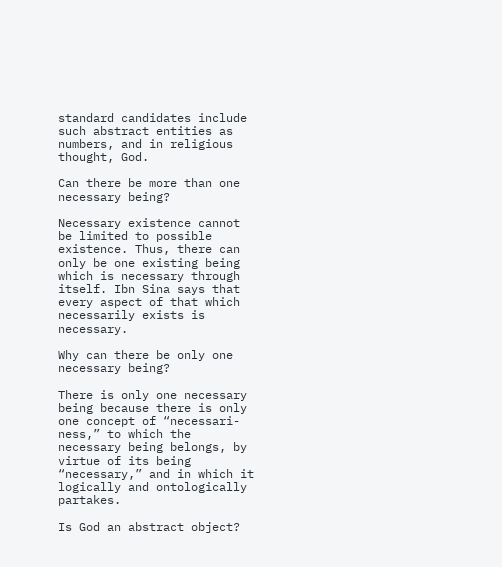standard candidates include such abstract entities as numbers, and in religious thought, God.

Can there be more than one necessary being?

Necessary existence cannot be limited to possible existence. Thus, there can only be one existing being which is necessary through itself. Ibn Sina says that every aspect of that which necessarily exists is necessary.

Why can there be only one necessary being?

There is only one necessary being because there is only one concept of “necessari-ness,” to which the necessary being belongs, by virtue of its being “necessary,” and in which it logically and ontologically partakes.

Is God an abstract object?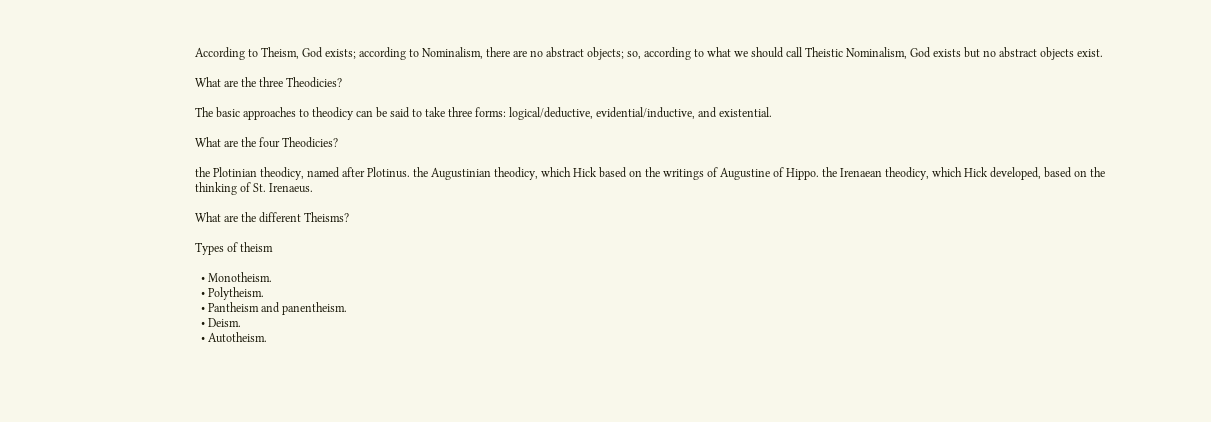According to Theism, God exists; according to Nominalism, there are no abstract objects; so, according to what we should call Theistic Nominalism, God exists but no abstract objects exist.

What are the three Theodicies?

The basic approaches to theodicy can be said to take three forms: logical/deductive, evidential/inductive, and existential.

What are the four Theodicies?

the Plotinian theodicy, named after Plotinus. the Augustinian theodicy, which Hick based on the writings of Augustine of Hippo. the Irenaean theodicy, which Hick developed, based on the thinking of St. Irenaeus.

What are the different Theisms?

Types of theism

  • Monotheism.
  • Polytheism.
  • Pantheism and panentheism.
  • Deism.
  • Autotheism.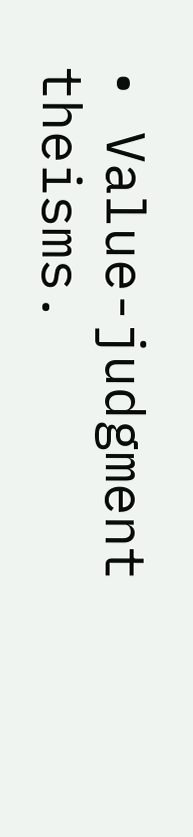• Value-judgment theisms.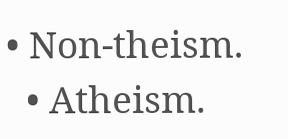• Non-theism.
  • Atheism.